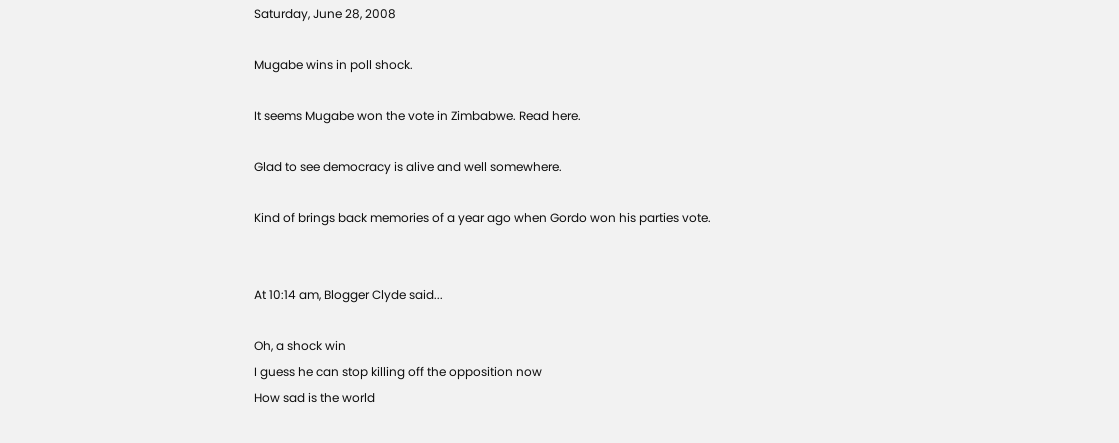Saturday, June 28, 2008

Mugabe wins in poll shock.

It seems Mugabe won the vote in Zimbabwe. Read here.

Glad to see democracy is alive and well somewhere.

Kind of brings back memories of a year ago when Gordo won his parties vote.


At 10:14 am, Blogger Clyde said...

Oh, a shock win
I guess he can stop killing off the opposition now
How sad is the world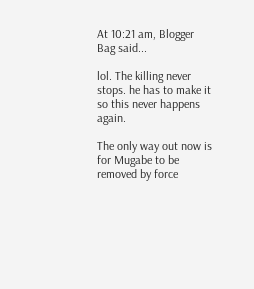At 10:21 am, Blogger Bag said...

lol. The killing never stops. he has to make it so this never happens again.

The only way out now is for Mugabe to be removed by force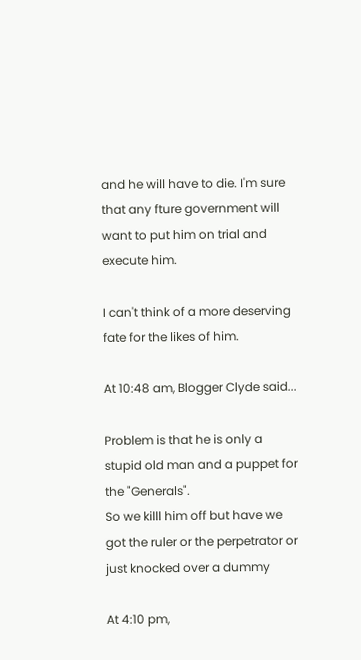and he will have to die. I'm sure that any fture government will want to put him on trial and execute him.

I can't think of a more deserving fate for the likes of him.

At 10:48 am, Blogger Clyde said...

Problem is that he is only a stupid old man and a puppet for the "Generals".
So we killl him off but have we got the ruler or the perpetrator or just knocked over a dummy

At 4:10 pm,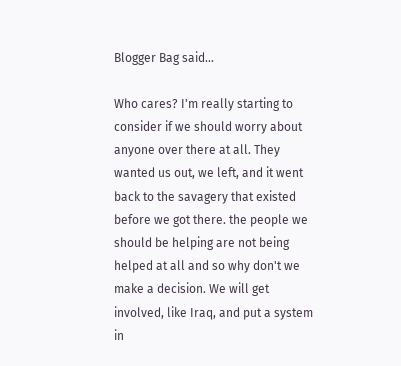Blogger Bag said...

Who cares? I'm really starting to consider if we should worry about anyone over there at all. They wanted us out, we left, and it went back to the savagery that existed before we got there. the people we should be helping are not being helped at all and so why don't we make a decision. We will get involved, like Iraq, and put a system in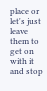place or let's just leave them to get on with it and stop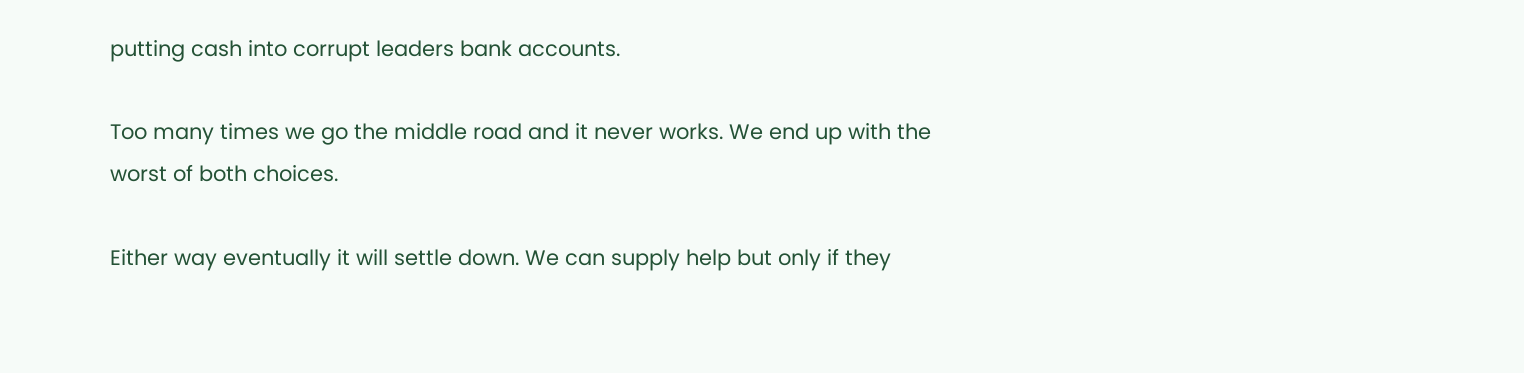putting cash into corrupt leaders bank accounts.

Too many times we go the middle road and it never works. We end up with the worst of both choices.

Either way eventually it will settle down. We can supply help but only if they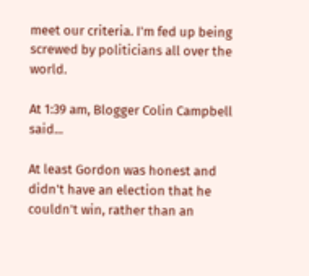meet our criteria. I'm fed up being screwed by politicians all over the world.

At 1:39 am, Blogger Colin Campbell said...

At least Gordon was honest and didn't have an election that he couldn't win, rather than an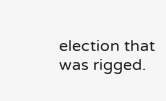election that was rigged.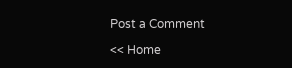Post a Comment

<< Home